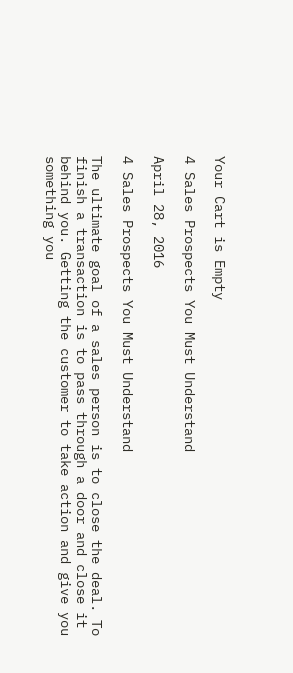Your Cart is Empty

4 Sales Prospects You Must Understand

April 28, 2016

4 Sales Prospects You Must Understand

The ultimate goal of a sales person is to close the deal. To finish a transaction is to pass through a door and close it behind you. Getting the customer to take action and give you something you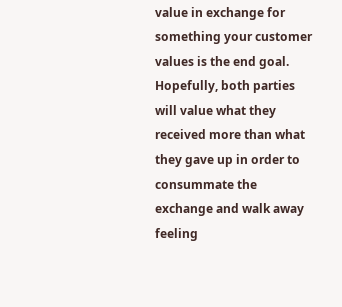value in exchange for something your customer values is the end goal. Hopefully, both parties will value what they received more than what they gave up in order to consummate the exchange and walk away feeling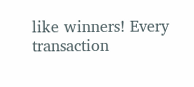like winners! Every transaction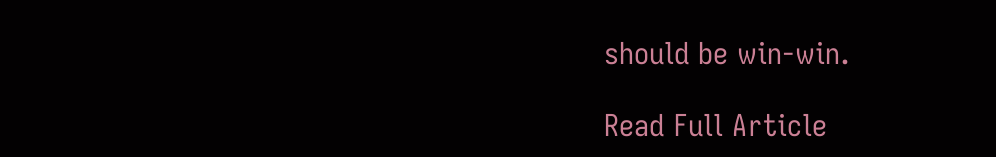should be win-win.

Read Full Article